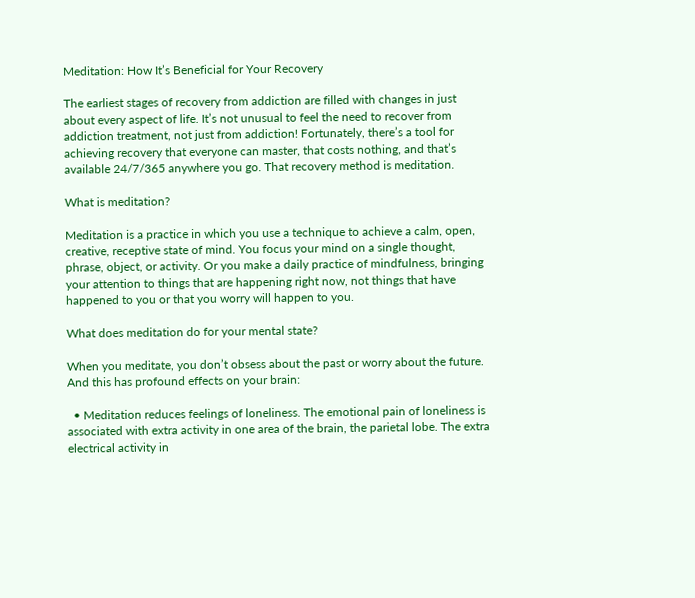Meditation: How It’s Beneficial for Your Recovery

The earliest stages of recovery from addiction are filled with changes in just about every aspect of life. It’s not unusual to feel the need to recover from addiction treatment, not just from addiction! Fortunately, there’s a tool for achieving recovery that everyone can master, that costs nothing, and that’s available 24/7/365 anywhere you go. That recovery method is meditation.

What is meditation?

Meditation is a practice in which you use a technique to achieve a calm, open, creative, receptive state of mind. You focus your mind on a single thought, phrase, object, or activity. Or you make a daily practice of mindfulness, bringing your attention to things that are happening right now, not things that have happened to you or that you worry will happen to you.

What does meditation do for your mental state?

When you meditate, you don’t obsess about the past or worry about the future. And this has profound effects on your brain:

  • Meditation reduces feelings of loneliness. The emotional pain of loneliness is associated with extra activity in one area of the brain, the parietal lobe. The extra electrical activity in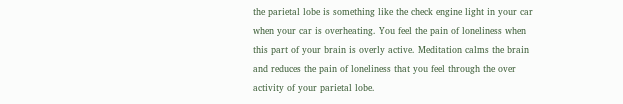the parietal lobe is something like the check engine light in your car when your car is overheating. You feel the pain of loneliness when this part of your brain is overly active. Meditation calms the brain and reduces the pain of loneliness that you feel through the over activity of your parietal lobe.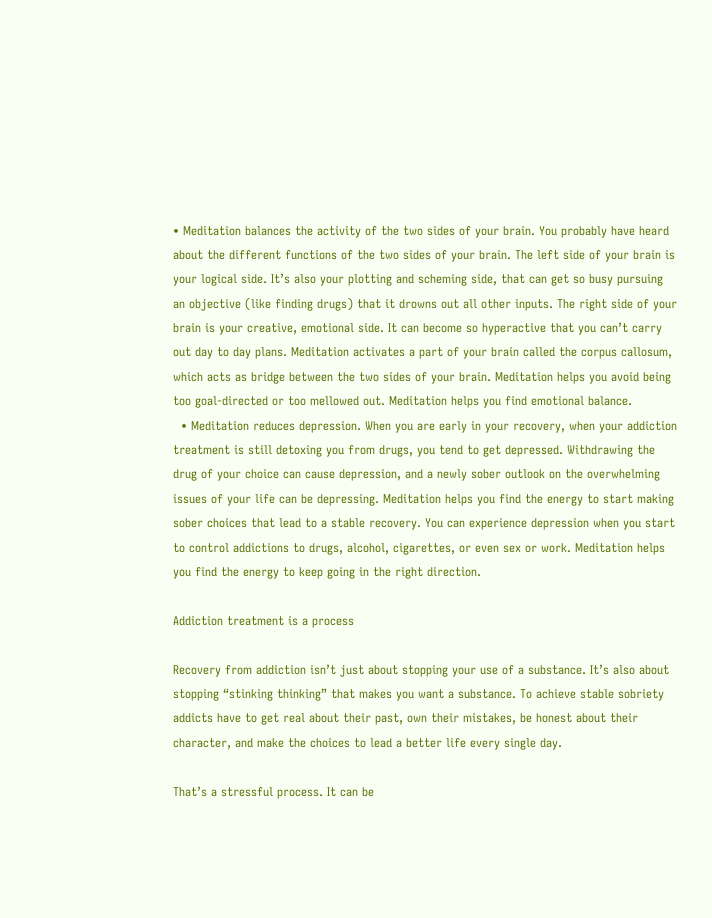• Meditation balances the activity of the two sides of your brain. You probably have heard about the different functions of the two sides of your brain. The left side of your brain is your logical side. It’s also your plotting and scheming side, that can get so busy pursuing an objective (like finding drugs) that it drowns out all other inputs. The right side of your brain is your creative, emotional side. It can become so hyperactive that you can’t carry out day to day plans. Meditation activates a part of your brain called the corpus callosum, which acts as bridge between the two sides of your brain. Meditation helps you avoid being too goal-directed or too mellowed out. Meditation helps you find emotional balance.
  • Meditation reduces depression. When you are early in your recovery, when your addiction treatment is still detoxing you from drugs, you tend to get depressed. Withdrawing the drug of your choice can cause depression, and a newly sober outlook on the overwhelming issues of your life can be depressing. Meditation helps you find the energy to start making sober choices that lead to a stable recovery. You can experience depression when you start to control addictions to drugs, alcohol, cigarettes, or even sex or work. Meditation helps you find the energy to keep going in the right direction.

Addiction treatment is a process

Recovery from addiction isn’t just about stopping your use of a substance. It’s also about stopping “stinking thinking” that makes you want a substance. To achieve stable sobriety addicts have to get real about their past, own their mistakes, be honest about their character, and make the choices to lead a better life every single day.

That’s a stressful process. It can be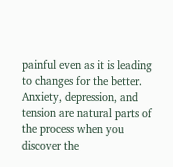painful even as it is leading to changes for the better. Anxiety, depression, and tension are natural parts of the process when you discover the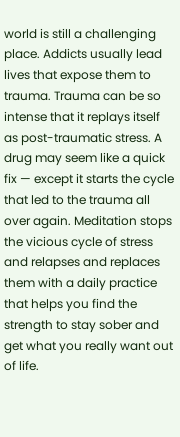world is still a challenging place. Addicts usually lead lives that expose them to trauma. Trauma can be so intense that it replays itself as post-traumatic stress. A drug may seem like a quick fix — except it starts the cycle that led to the trauma all over again. Meditation stops the vicious cycle of stress and relapses and replaces them with a daily practice that helps you find the strength to stay sober and get what you really want out of life.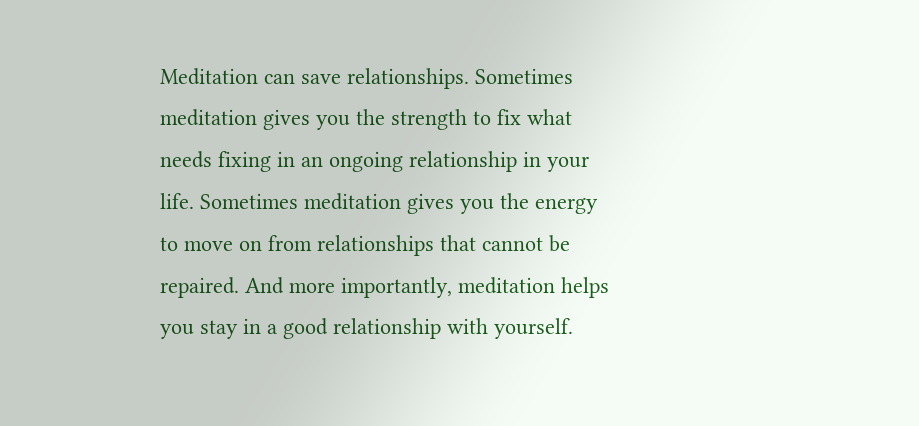Meditation can save relationships. Sometimes meditation gives you the strength to fix what needs fixing in an ongoing relationship in your life. Sometimes meditation gives you the energy to move on from relationships that cannot be repaired. And more importantly, meditation helps you stay in a good relationship with yourself.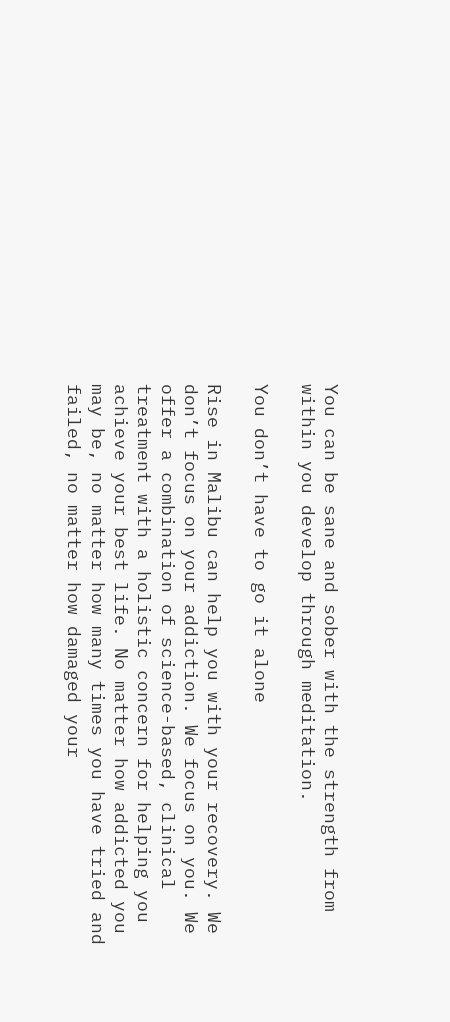You can be sane and sober with the strength from within you develop through meditation.

You don’t have to go it alone

Rise in Malibu can help you with your recovery. We don’t focus on your addiction. We focus on you. We offer a combination of science-based, clinical treatment with a holistic concern for helping you achieve your best life. No matter how addicted you may be, no matter how many times you have tried and failed, no matter how damaged your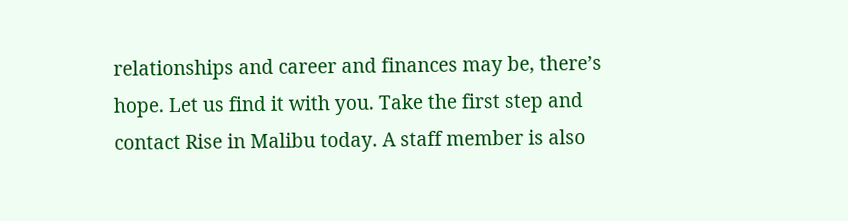relationships and career and finances may be, there’s hope. Let us find it with you. Take the first step and contact Rise in Malibu today. A staff member is also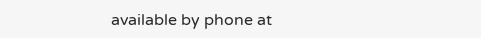available by phone at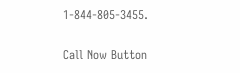1-844-805-3455.

Call Now Button